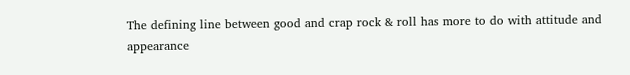The defining line between good and crap rock & roll has more to do with attitude and appearance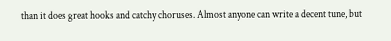than it does great hooks and catchy choruses. Almost anyone can write a decent tune, but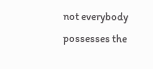not everybody possesses the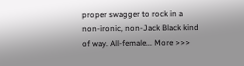proper swagger to rock in a non-ironic, non-Jack Black kind of way. All-female... More >>>